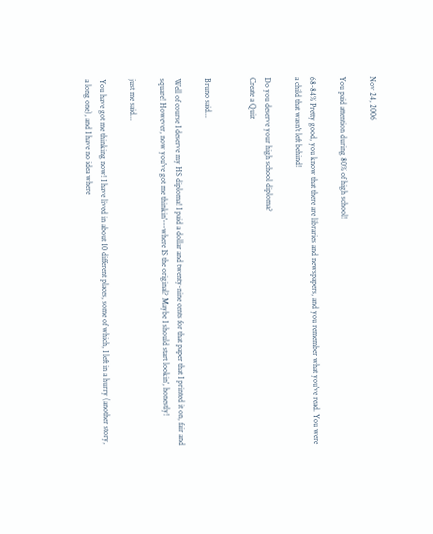Nov 24, 2006

You paid attention during 80% of high school!

68-84% Pretty good, you know that there are libraries and newspapers, and you remember what you've read. You were a child that wasn't left behind!

Do you deserve your high school diploma?
Create a Quiz


Bruno said...

Well of course I deserve my HS diploma! I paid a dollar and twenty-nine cents for that paper that I printed it on, fair and square! However, now you've got me thinkin'---where IS the original? Maybe I should start lookin', honestly!

just me said...

You have got me thinking now! I have lived in about 10 different places, some of which, I left in a hurry (another story, a long one), and I have no idea where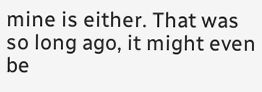mine is either. That was so long ago, it might even be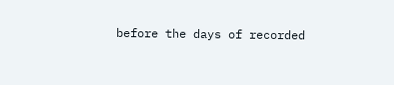before the days of recorded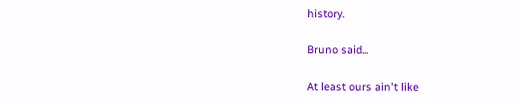history.

Bruno said...

At least ours ain't like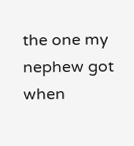the one my nephew got when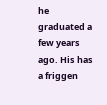he graduated a few years ago. His has a friggen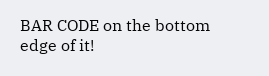BAR CODE on the bottom edge of it!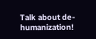Talk about de-humanization!